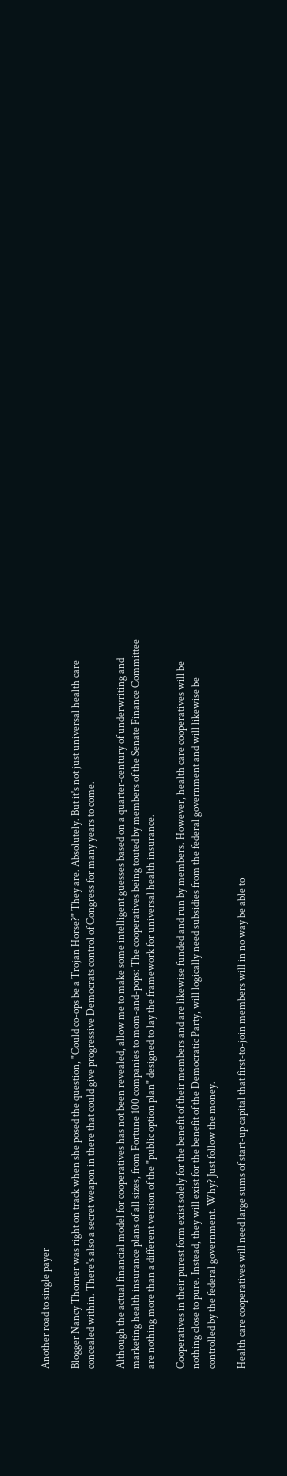Another road to single payer

Blogger Nancy Thorner was right on track when she posed the question, "Could co-ops be a Trojan Horse?" They are. Absolutely. But it's not just universal health care concealed within. There's also a secret weapon in there that could give progressive Democrats control of Congress for many years to come.

Although the actual financial model for cooperatives has not been revealed, allow me to make some intelligent guesses based on a quarter-century of underwriting and marketing health insurance plans of all sizes, from Fortune 100 companies to mom-and-pops: The cooperatives being touted by members of the Senate Finance Committee are nothing more than a different version of the "public option plan" designed to lay the framework for universal health insurance.

Cooperatives in their purest form exist solely for the benefit of their members and are likewise funded and run by members. However, health care cooperatives will be nothing close to pure. Instead, they will exist for the benefit of the Democratic Party, will logically need subsidies from the federal government and will likewise be controlled by the federal government. Why? Just follow the money.

Health care cooperatives will need large sums of start-up capital that first-to-join members will in no way be able to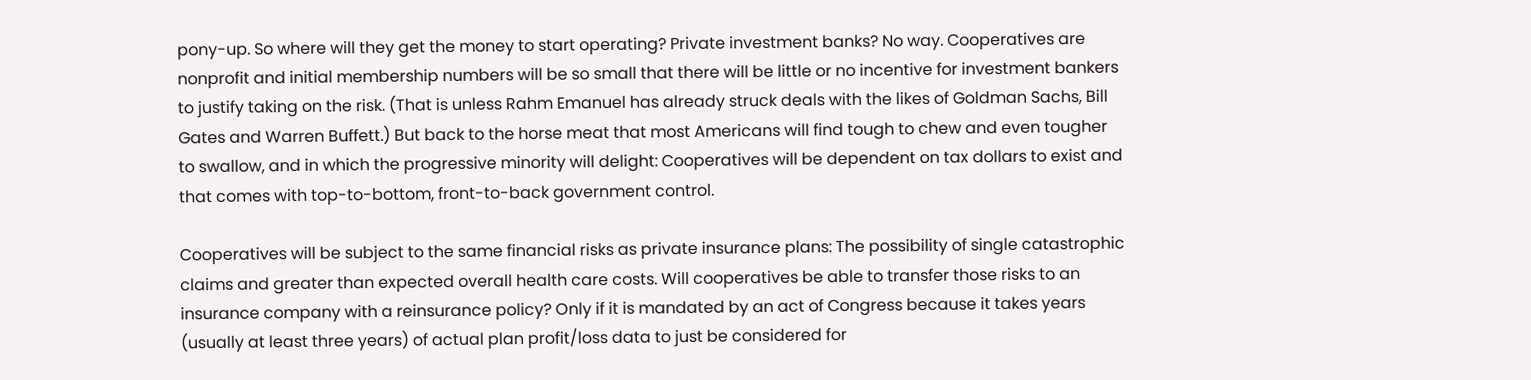pony-up. So where will they get the money to start operating? Private investment banks? No way. Cooperatives are nonprofit and initial membership numbers will be so small that there will be little or no incentive for investment bankers to justify taking on the risk. (That is unless Rahm Emanuel has already struck deals with the likes of Goldman Sachs, Bill Gates and Warren Buffett.) But back to the horse meat that most Americans will find tough to chew and even tougher to swallow, and in which the progressive minority will delight: Cooperatives will be dependent on tax dollars to exist and that comes with top-to-bottom, front-to-back government control.

Cooperatives will be subject to the same financial risks as private insurance plans: The possibility of single catastrophic claims and greater than expected overall health care costs. Will cooperatives be able to transfer those risks to an insurance company with a reinsurance policy? Only if it is mandated by an act of Congress because it takes years (usually at least three years) of actual plan profit/loss data to just be considered for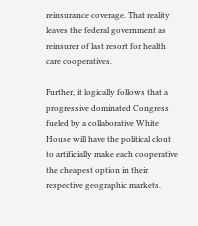reinsurance coverage. That reality leaves the federal government as reinsurer of last resort for health care cooperatives.

Further, it logically follows that a progressive dominated Congress fueled by a collaborative White House will have the political clout to artificially make each cooperative the cheapest option in their respective geographic markets.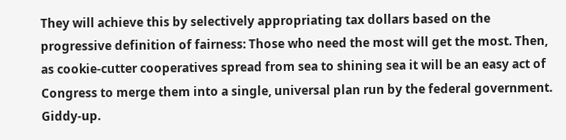They will achieve this by selectively appropriating tax dollars based on the progressive definition of fairness: Those who need the most will get the most. Then, as cookie-cutter cooperatives spread from sea to shining sea it will be an easy act of Congress to merge them into a single, universal plan run by the federal government. Giddy-up.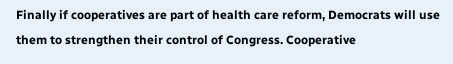Finally if cooperatives are part of health care reform, Democrats will use them to strengthen their control of Congress. Cooperative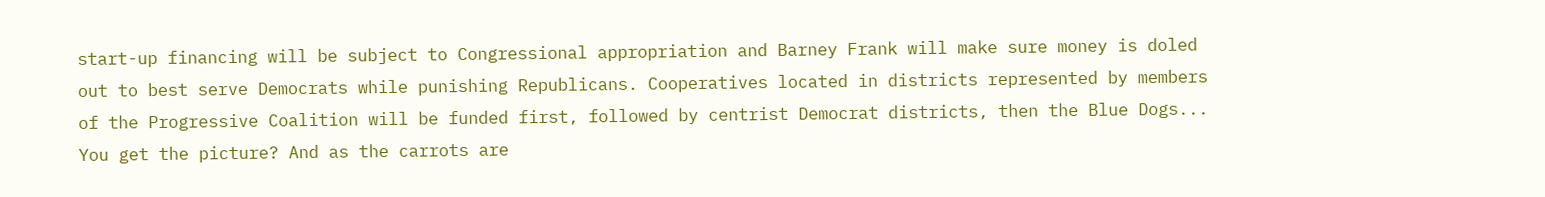start-up financing will be subject to Congressional appropriation and Barney Frank will make sure money is doled out to best serve Democrats while punishing Republicans. Cooperatives located in districts represented by members of the Progressive Coalition will be funded first, followed by centrist Democrat districts, then the Blue Dogs... You get the picture? And as the carrots are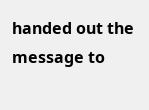handed out the message to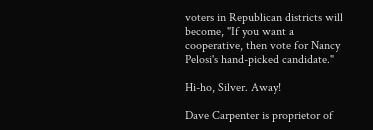voters in Republican districts will become, "If you want a cooperative, then vote for Nancy Pelosi's hand-picked candidate."

Hi-ho, Silver. Away!

Dave Carpenter is proprietor of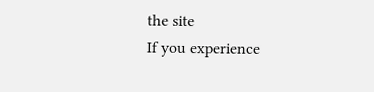the site
If you experience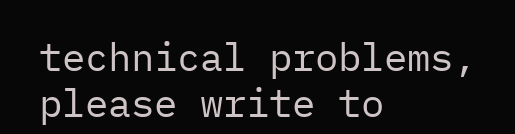technical problems, please write to